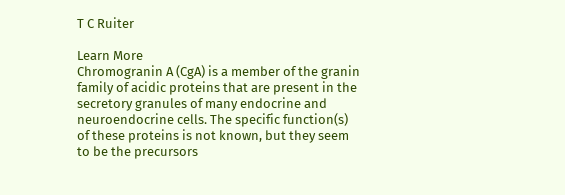T C Ruiter

Learn More
Chromogranin A (CgA) is a member of the granin family of acidic proteins that are present in the secretory granules of many endocrine and neuroendocrine cells. The specific function(s) of these proteins is not known, but they seem to be the precursors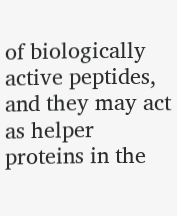of biologically active peptides, and they may act as helper proteins in the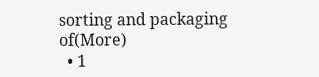sorting and packaging of(More)
  • 1